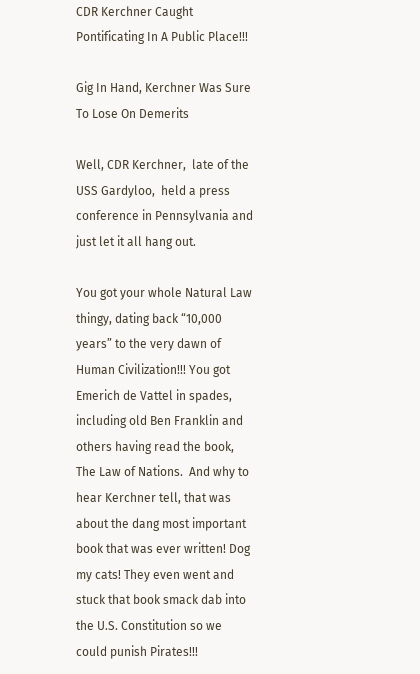CDR Kerchner Caught Pontificating In A Public Place!!!

Gig In Hand, Kerchner Was Sure To Lose On Demerits

Well, CDR Kerchner,  late of the USS Gardyloo,  held a press conference in Pennsylvania and just let it all hang out.

You got your whole Natural Law thingy, dating back “10,000 years” to the very dawn of Human Civilization!!! You got Emerich de Vattel in spades, including old Ben Franklin and others having read the book, The Law of Nations.  And why to hear Kerchner tell, that was about the dang most important book that was ever written! Dog my cats! They even went and stuck that book smack dab into the U.S. Constitution so we could punish Pirates!!!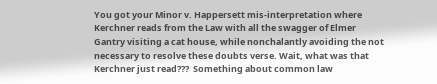You got your Minor v. Happersett mis-interpretation where Kerchner reads from the Law with all the swagger of Elmer Gantry visiting a cat house, while nonchalantly avoiding the not necessary to resolve these doubts verse. Wait, what was that Kerchner just read???  Something about common law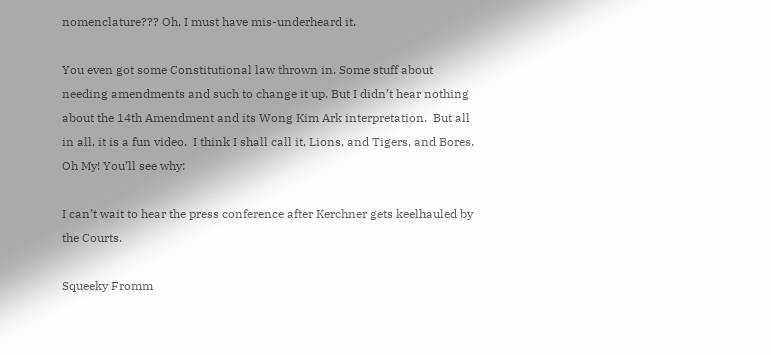nomenclature??? Oh, I must have mis-underheard it.

You even got some Constitutional law thrown in. Some stuff about needing amendments and such to change it up. But I didn’t hear nothing about the 14th Amendment and its Wong Kim Ark interpretation.  But all in all, it is a fun video.  I think I shall call it, Lions, and Tigers, and Bores. Oh My! You’ll see why:

I can’t wait to hear the press conference after Kerchner gets keelhauled by the Courts.

Squeeky Fromm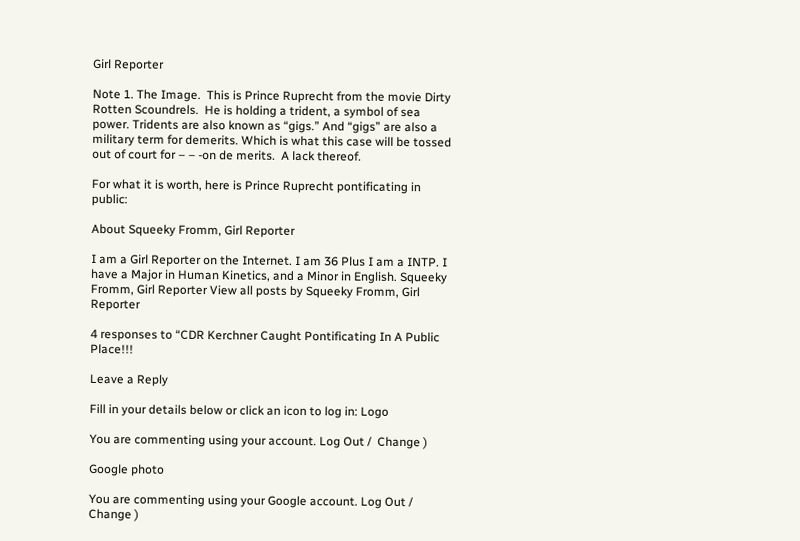Girl Reporter

Note 1. The Image.  This is Prince Ruprecht from the movie Dirty Rotten Scoundrels.  He is holding a trident, a symbol of sea power. Tridents are also known as “gigs.” And “gigs” are also a military term for demerits. Which is what this case will be tossed out of court for – – -on de merits.  A lack thereof.

For what it is worth, here is Prince Ruprecht pontificating in public:

About Squeeky Fromm, Girl Reporter

I am a Girl Reporter on the Internet. I am 36 Plus I am a INTP. I have a Major in Human Kinetics, and a Minor in English. Squeeky Fromm, Girl Reporter View all posts by Squeeky Fromm, Girl Reporter

4 responses to “CDR Kerchner Caught Pontificating In A Public Place!!!

Leave a Reply

Fill in your details below or click an icon to log in: Logo

You are commenting using your account. Log Out /  Change )

Google photo

You are commenting using your Google account. Log Out /  Change )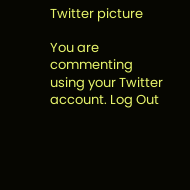Twitter picture

You are commenting using your Twitter account. Log Out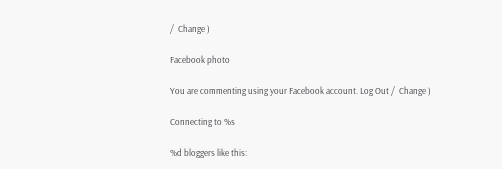/  Change )

Facebook photo

You are commenting using your Facebook account. Log Out /  Change )

Connecting to %s

%d bloggers like this: